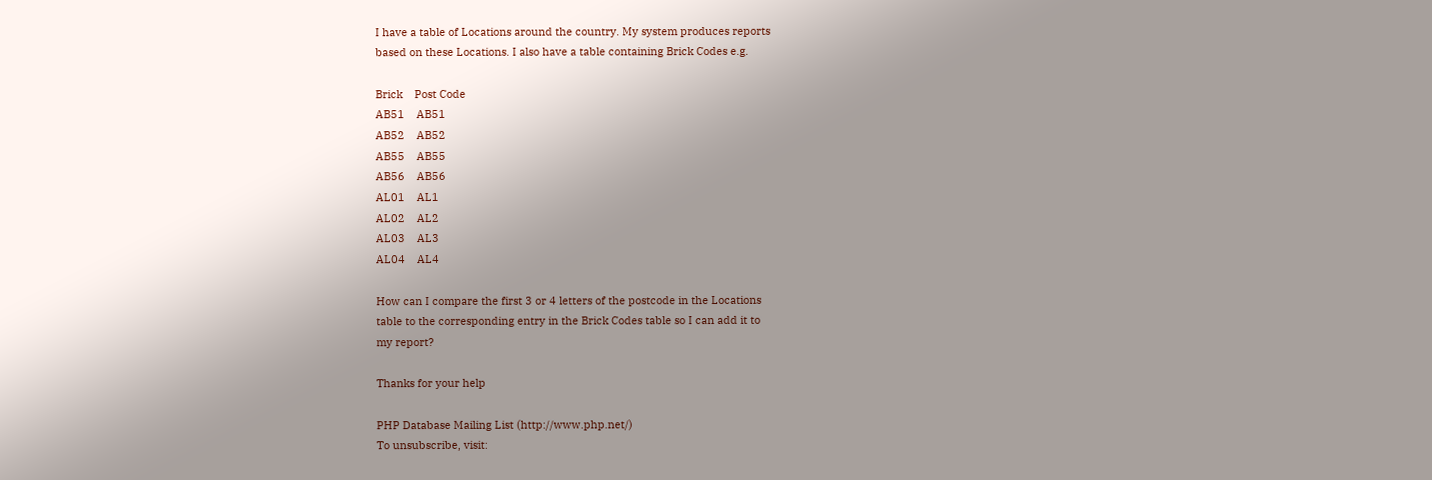I have a table of Locations around the country. My system produces reports
based on these Locations. I also have a table containing Brick Codes e.g.

Brick    Post Code
AB51    AB51
AB52    AB52
AB55    AB55
AB56    AB56
AL01    AL1
AL02    AL2
AL03    AL3
AL04    AL4

How can I compare the first 3 or 4 letters of the postcode in the Locations
table to the corresponding entry in the Brick Codes table so I can add it to
my report?

Thanks for your help

PHP Database Mailing List (http://www.php.net/)
To unsubscribe, visit: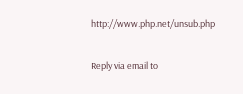http://www.php.net/unsub.php

Reply via email to